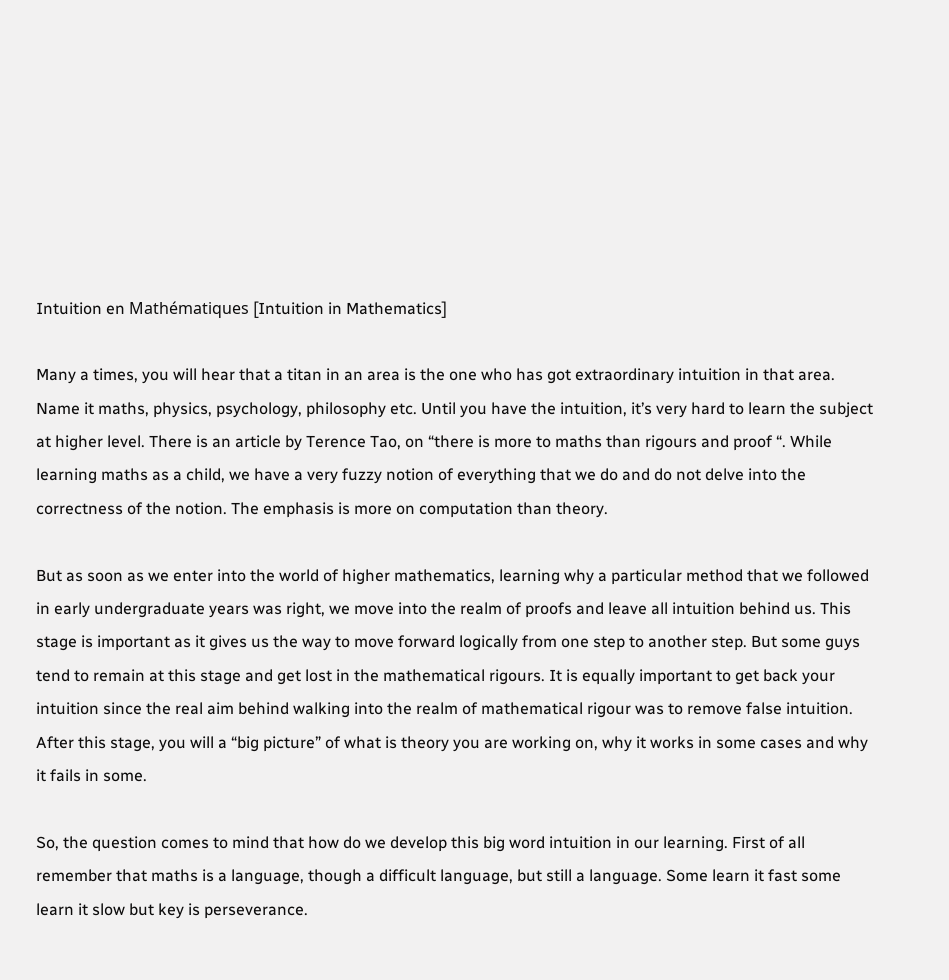Intuition en Mathématiques [Intuition in Mathematics]

Many a times, you will hear that a titan in an area is the one who has got extraordinary intuition in that area. Name it maths, physics, psychology, philosophy etc. Until you have the intuition, it’s very hard to learn the subject at higher level. There is an article by Terence Tao, on “there is more to maths than rigours and proof “. While learning maths as a child, we have a very fuzzy notion of everything that we do and do not delve into the correctness of the notion. The emphasis is more on computation than theory.

But as soon as we enter into the world of higher mathematics, learning why a particular method that we followed in early undergraduate years was right, we move into the realm of proofs and leave all intuition behind us. This stage is important as it gives us the way to move forward logically from one step to another step. But some guys tend to remain at this stage and get lost in the mathematical rigours. It is equally important to get back your intuition since the real aim behind walking into the realm of mathematical rigour was to remove false intuition. After this stage, you will a “big picture” of what is theory you are working on, why it works in some cases and why it fails in some.

So, the question comes to mind that how do we develop this big word intuition in our learning. First of all remember that maths is a language, though a difficult language, but still a language. Some learn it fast some learn it slow but key is perseverance.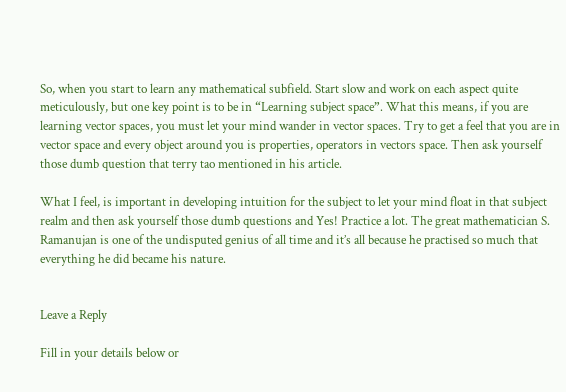So, when you start to learn any mathematical subfield. Start slow and work on each aspect quite meticulously, but one key point is to be in “Learning subject space”. What this means, if you are learning vector spaces, you must let your mind wander in vector spaces. Try to get a feel that you are in vector space and every object around you is properties, operators in vectors space. Then ask yourself those dumb question that terry tao mentioned in his article.

What I feel, is important in developing intuition for the subject to let your mind float in that subject realm and then ask yourself those dumb questions and Yes! Practice a lot. The great mathematician S. Ramanujan is one of the undisputed genius of all time and it’s all because he practised so much that everything he did became his nature.


Leave a Reply

Fill in your details below or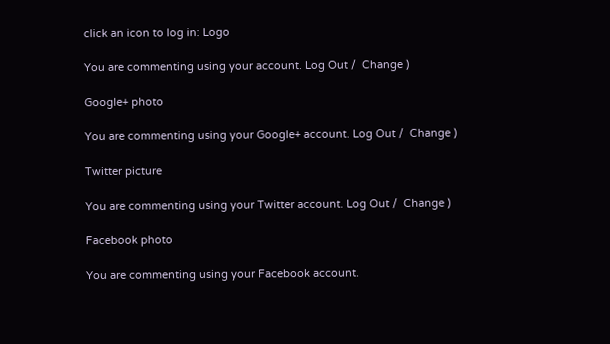click an icon to log in: Logo

You are commenting using your account. Log Out /  Change )

Google+ photo

You are commenting using your Google+ account. Log Out /  Change )

Twitter picture

You are commenting using your Twitter account. Log Out /  Change )

Facebook photo

You are commenting using your Facebook account.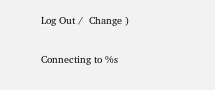Log Out /  Change )


Connecting to %s